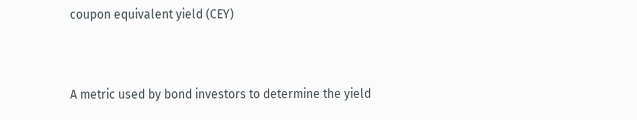coupon equivalent yield (CEY)


A metric used by bond investors to determine the yield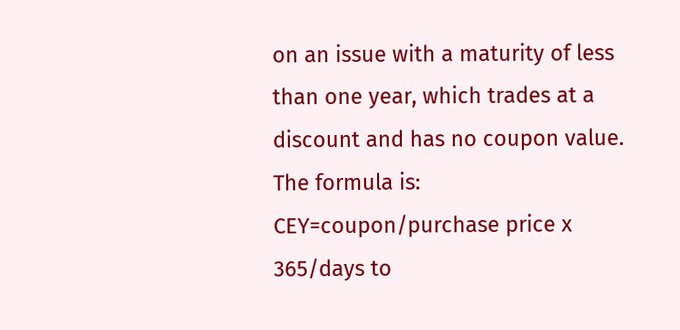on an issue with a maturity of less than one year, which trades at a discount and has no coupon value. The formula is: CEY=coupon/purchase price x 365/days to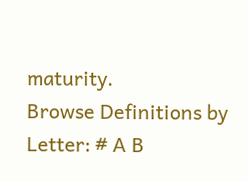maturity.
Browse Definitions by Letter: # A B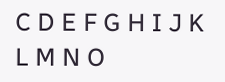C D E F G H I J K L M N O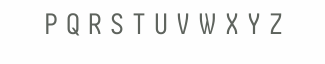P Q R S T U V W X Y Z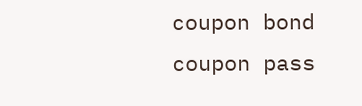coupon bond coupon pass